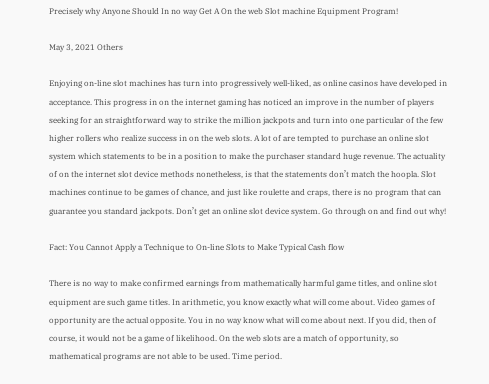Precisely why Anyone Should In no way Get A On the web Slot machine Equipment Program!

May 3, 2021 Others

Enjoying on-line slot machines has turn into progressively well-liked, as online casinos have developed in acceptance. This progress in on the internet gaming has noticed an improve in the number of players seeking for an straightforward way to strike the million jackpots and turn into one particular of the few higher rollers who realize success in on the web slots. A lot of are tempted to purchase an online slot system which statements to be in a position to make the purchaser standard huge revenue. The actuality of on the internet slot device methods nonetheless, is that the statements don’t match the hoopla. Slot machines continue to be games of chance, and just like roulette and craps, there is no program that can guarantee you standard jackpots. Don’t get an online slot device system. Go through on and find out why!

Fact: You Cannot Apply a Technique to On-line Slots to Make Typical Cash flow

There is no way to make confirmed earnings from mathematically harmful game titles, and online slot equipment are such game titles. In arithmetic, you know exactly what will come about. Video games of opportunity are the actual opposite. You in no way know what will come about next. If you did, then of course, it would not be a game of likelihood. On the web slots are a match of opportunity, so mathematical programs are not able to be used. Time period.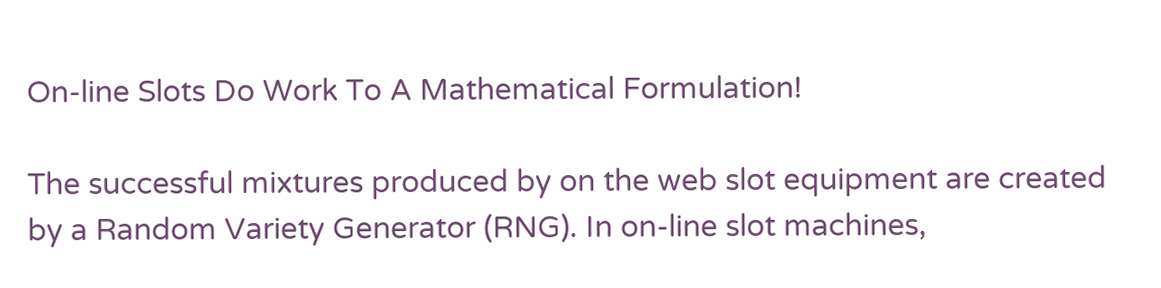On-line Slots Do Work To A Mathematical Formulation!

The successful mixtures produced by on the web slot equipment are created by a Random Variety Generator (RNG). In on-line slot machines,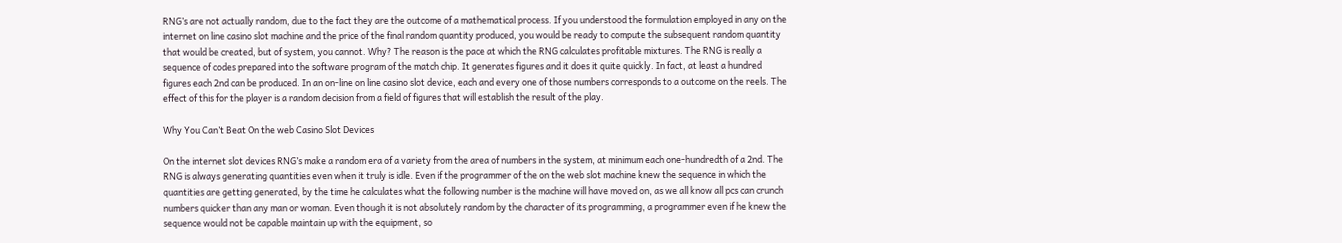RNG’s are not actually random, due to the fact they are the outcome of a mathematical process. If you understood the formulation employed in any on the internet on line casino slot machine and the price of the final random quantity produced, you would be ready to compute the subsequent random quantity that would be created, but of system, you cannot. Why? The reason is the pace at which the RNG calculates profitable mixtures. The RNG is really a sequence of codes prepared into the software program of the match chip. It generates figures and it does it quite quickly. In fact, at least a hundred figures each 2nd can be produced. In an on-line on line casino slot device, each and every one of those numbers corresponds to a outcome on the reels. The effect of this for the player is a random decision from a field of figures that will establish the result of the play.

Why You Can’t Beat On the web Casino Slot Devices

On the internet slot devices RNG’s make a random era of a variety from the area of numbers in the system, at minimum each one-hundredth of a 2nd. The RNG is always generating quantities even when it truly is idle. Even if the programmer of the on the web slot machine knew the sequence in which the quantities are getting generated, by the time he calculates what the following number is the machine will have moved on, as we all know all pcs can crunch numbers quicker than any man or woman. Even though it is not absolutely random by the character of its programming, a programmer even if he knew the sequence would not be capable maintain up with the equipment, so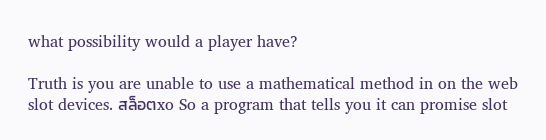what possibility would a player have?

Truth is you are unable to use a mathematical method in on the web slot devices. สล็อตxo So a program that tells you it can promise slot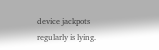device jackpots regularly is lying.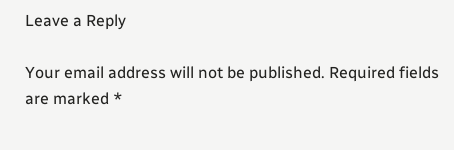Leave a Reply

Your email address will not be published. Required fields are marked *